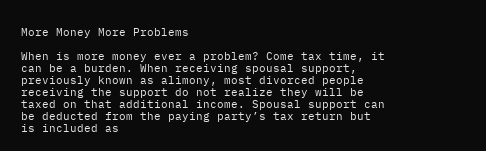More Money More Problems

When is more money ever a problem? Come tax time, it can be a burden. When receiving spousal support, previously known as alimony, most divorced people receiving the support do not realize they will be taxed on that additional income. Spousal support can be deducted from the paying party’s tax return but is included as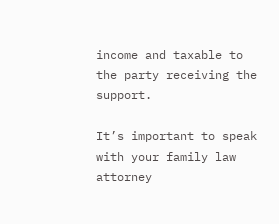income and taxable to the party receiving the support.

It’s important to speak with your family law attorney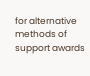for alternative methods of support awards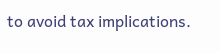to avoid tax implications.